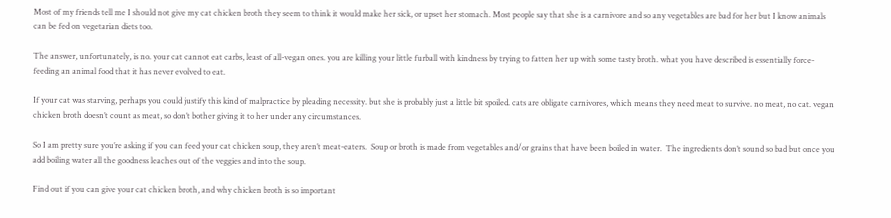Most of my friends tell me I should not give my cat chicken broth they seem to think it would make her sick, or upset her stomach. Most people say that she is a carnivore and so any vegetables are bad for her but I know animals can be fed on vegetarian diets too.

The answer, unfortunately, is no. your cat cannot eat carbs, least of all-vegan ones. you are killing your little furball with kindness by trying to fatten her up with some tasty broth. what you have described is essentially force-feeding an animal food that it has never evolved to eat.

If your cat was starving, perhaps you could justify this kind of malpractice by pleading necessity. but she is probably just a little bit spoiled. cats are obligate carnivores, which means they need meat to survive. no meat, no cat. vegan chicken broth doesn’t count as meat, so don’t bother giving it to her under any circumstances.

So I am pretty sure you’re asking if you can feed your cat chicken soup, they aren’t meat-eaters.  Soup or broth is made from vegetables and/or grains that have been boiled in water.  The ingredients don’t sound so bad but once you add boiling water all the goodness leaches out of the veggies and into the soup.

Find out if you can give your cat chicken broth, and why chicken broth is so important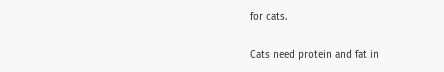for cats.

Cats need protein and fat in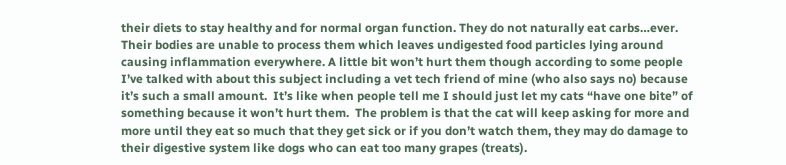their diets to stay healthy and for normal organ function. They do not naturally eat carbs…ever.  Their bodies are unable to process them which leaves undigested food particles lying around causing inflammation everywhere. A little bit won’t hurt them though according to some people I’ve talked with about this subject including a vet tech friend of mine (who also says no) because it’s such a small amount.  It’s like when people tell me I should just let my cats “have one bite” of something because it won’t hurt them.  The problem is that the cat will keep asking for more and more until they eat so much that they get sick or if you don’t watch them, they may do damage to their digestive system like dogs who can eat too many grapes (treats).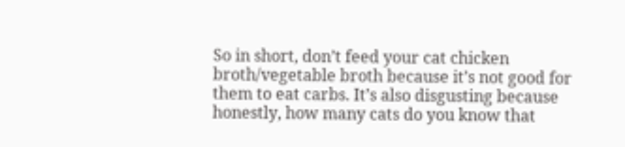So in short, don’t feed your cat chicken broth/vegetable broth because it’s not good for them to eat carbs. It’s also disgusting because honestly, how many cats do you know that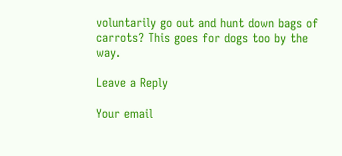voluntarily go out and hunt down bags of carrots? This goes for dogs too by the way.

Leave a Reply

Your email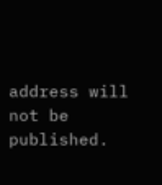address will not be published.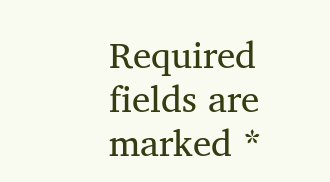Required fields are marked *